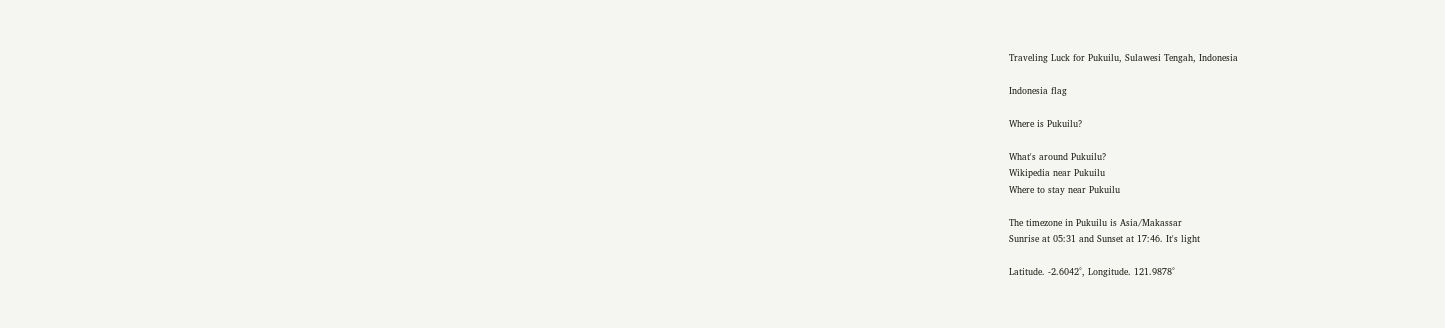Traveling Luck for Pukuilu, Sulawesi Tengah, Indonesia

Indonesia flag

Where is Pukuilu?

What's around Pukuilu?
Wikipedia near Pukuilu
Where to stay near Pukuilu

The timezone in Pukuilu is Asia/Makassar
Sunrise at 05:31 and Sunset at 17:46. It's light

Latitude. -2.6042°, Longitude. 121.9878°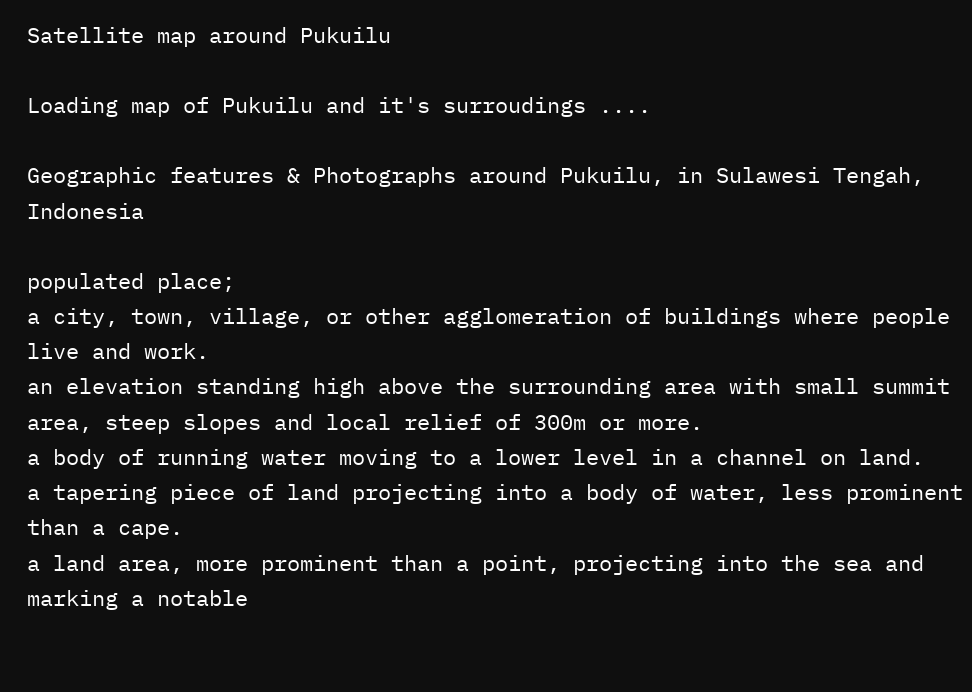Satellite map around Pukuilu

Loading map of Pukuilu and it's surroudings ....

Geographic features & Photographs around Pukuilu, in Sulawesi Tengah, Indonesia

populated place;
a city, town, village, or other agglomeration of buildings where people live and work.
an elevation standing high above the surrounding area with small summit area, steep slopes and local relief of 300m or more.
a body of running water moving to a lower level in a channel on land.
a tapering piece of land projecting into a body of water, less prominent than a cape.
a land area, more prominent than a point, projecting into the sea and marking a notable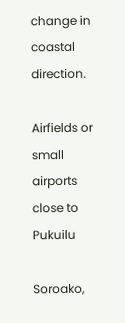change in coastal direction.

Airfields or small airports close to Pukuilu

Soroako,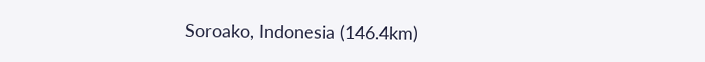Soroako, Indonesia (146.4km)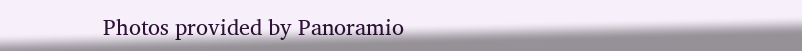Photos provided by Panoramio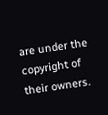are under the copyright of their owners.